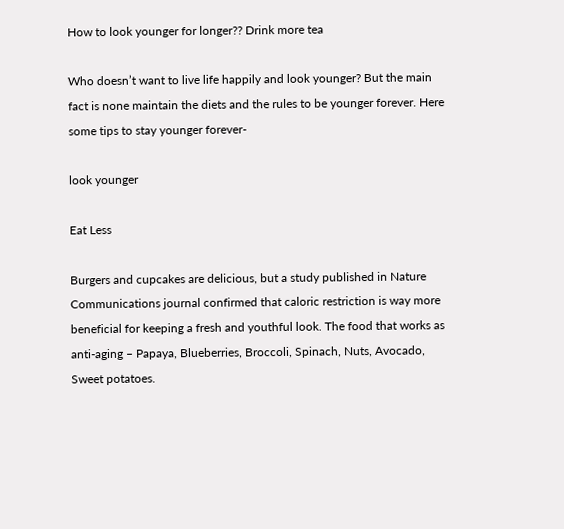How to look younger for longer?? Drink more tea

Who doesn’t want to live life happily and look younger? But the main fact is none maintain the diets and the rules to be younger forever. Here some tips to stay younger forever-

look younger

Eat Less

Burgers and cupcakes are delicious, but a study published in Nature Communications journal confirmed that caloric restriction is way more beneficial for keeping a fresh and youthful look. The food that works as anti-aging – Papaya, Blueberries, Broccoli, Spinach, Nuts, Avocado, Sweet potatoes.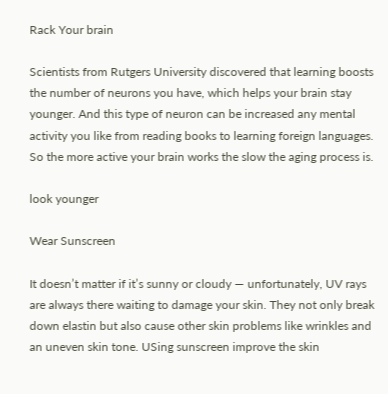Rack Your brain

Scientists from Rutgers University discovered that learning boosts the number of neurons you have, which helps your brain stay younger. And this type of neuron can be increased any mental activity you like from reading books to learning foreign languages. So the more active your brain works the slow the aging process is.

look younger

Wear Sunscreen

It doesn’t matter if it’s sunny or cloudy — unfortunately, UV rays are always there waiting to damage your skin. They not only break down elastin but also cause other skin problems like wrinkles and an uneven skin tone. USing sunscreen improve the skin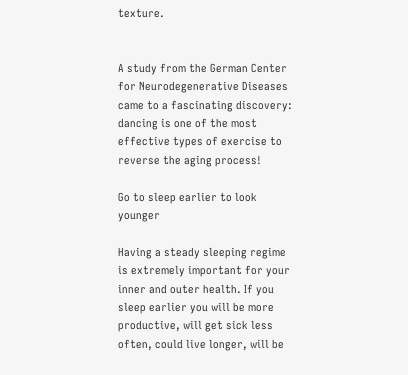texture.


A study from the German Center for Neurodegenerative Diseases came to a fascinating discovery: dancing is one of the most effective types of exercise to reverse the aging process!

Go to sleep earlier to look younger

Having a steady sleeping regime is extremely important for your inner and outer health. If you sleep earlier you will be more productive, will get sick less often, could live longer, will be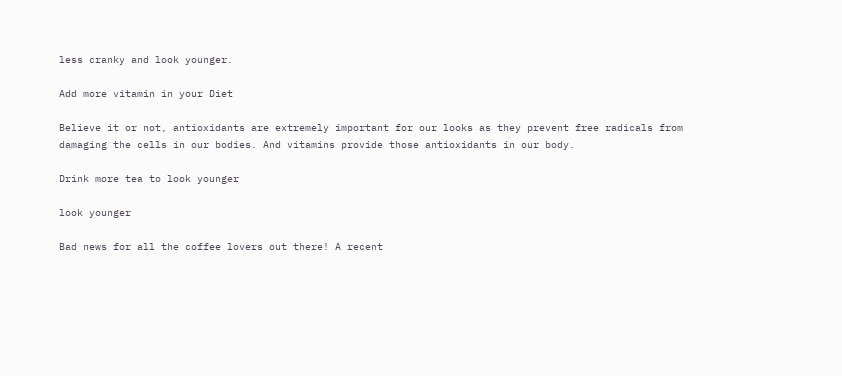less cranky and look younger.

Add more vitamin in your Diet

Believe it or not, antioxidants are extremely important for our looks as they prevent free radicals from damaging the cells in our bodies. And vitamins provide those antioxidants in our body.

Drink more tea to look younger

look younger

Bad news for all the coffee lovers out there! A recent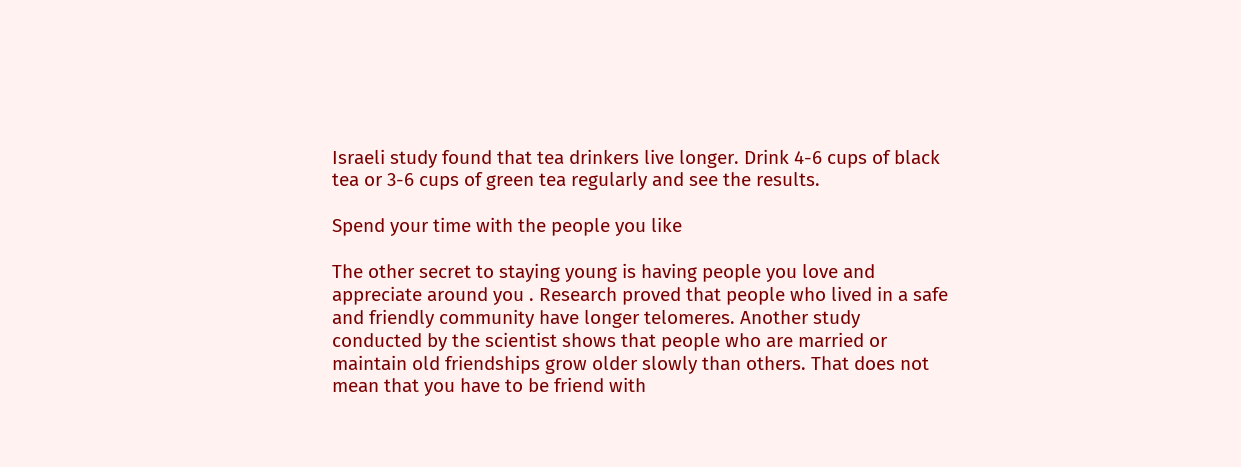Israeli study found that tea drinkers live longer. Drink 4-6 cups of black tea or 3-6 cups of green tea regularly and see the results.

Spend your time with the people you like

The other secret to staying young is having people you love and appreciate around you . Research proved that people who lived in a safe and friendly community have longer telomeres. Another study conducted by the scientist shows that people who are married or maintain old friendships grow older slowly than others. That does not mean that you have to be friend with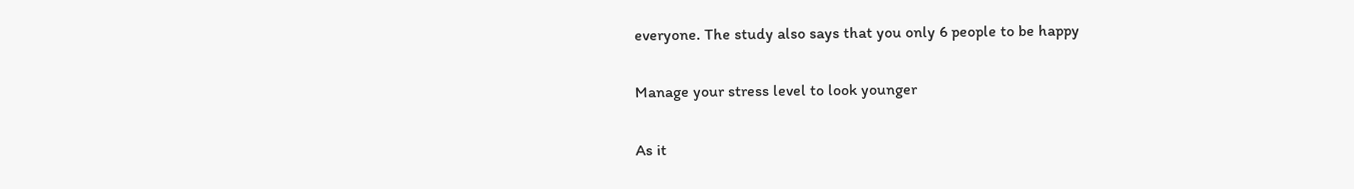everyone. The study also says that you only 6 people to be happy

Manage your stress level to look younger

As it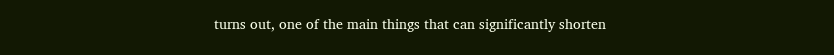turns out, one of the main things that can significantly shorten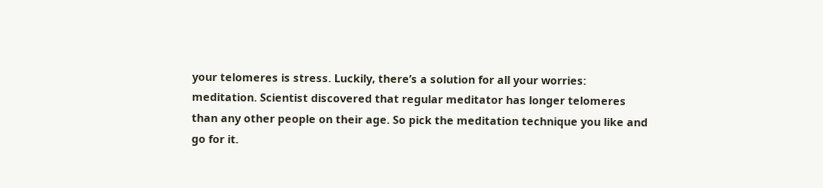your telomeres is stress. Luckily, there’s a solution for all your worries: meditation. Scientist discovered that regular meditator has longer telomeres than any other people on their age. So pick the meditation technique you like and go for it.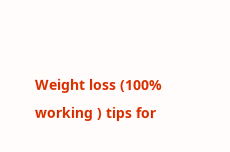Weight loss (100% working ) tips for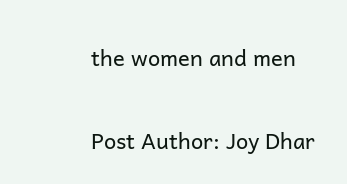the women and men

Post Author: Joy Dhar